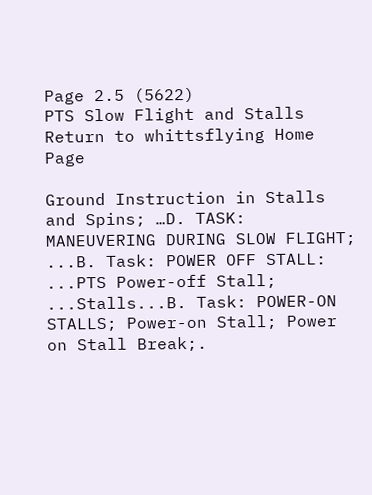Page 2.5 (5622)
PTS Slow Flight and Stalls
Return to whittsflying Home Page

Ground Instruction in Stalls and Spins; …D. TASK: MANEUVERING DURING SLOW FLIGHT; ...B. Task: POWER OFF STALL: ...PTS Power-off Stall; ...Stalls...B. Task: POWER-ON STALLS; Power-on Stall; Power on Stall Break;.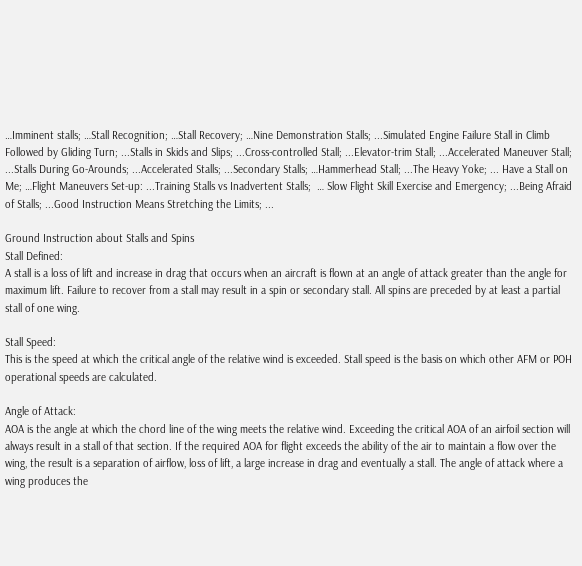…Imminent stalls; …Stall Recognition; …Stall Recovery; …Nine Demonstration Stalls; ...Simulated Engine Failure Stall in Climb Followed by Gliding Turn; ...Stalls in Skids and Slips; ...Cross-controlled Stall; ...Elevator-trim Stall; ...Accelerated Maneuver Stall; ...Stalls During Go-Arounds; ...Accelerated Stalls; ...Secondary Stalls; …Hammerhead Stall; ...The Heavy Yoke; ... Have a Stall on Me; …Flight Maneuvers Set-up: ...Training Stalls vs Inadvertent Stalls;  … Slow Flight Skill Exercise and Emergency; ...Being Afraid of Stalls; ...Good Instruction Means Stretching the Limits; ...

Ground Instruction about Stalls and Spins
Stall Defined:
A stall is a loss of lift and increase in drag that occurs when an aircraft is flown at an angle of attack greater than the angle for maximum lift. Failure to recover from a stall may result in a spin or secondary stall. All spins are preceded by at least a partial stall of one wing.

Stall Speed:
This is the speed at which the critical angle of the relative wind is exceeded. Stall speed is the basis on which other AFM or POH operational speeds are calculated.

Angle of Attack:
AOA is the angle at which the chord line of the wing meets the relative wind. Exceeding the critical AOA of an airfoil section will always result in a stall of that section. If the required AOA for flight exceeds the ability of the air to maintain a flow over the wing, the result is a separation of airflow, loss of lift, a large increase in drag and eventually a stall. The angle of attack where a wing produces the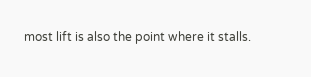most lift is also the point where it stalls.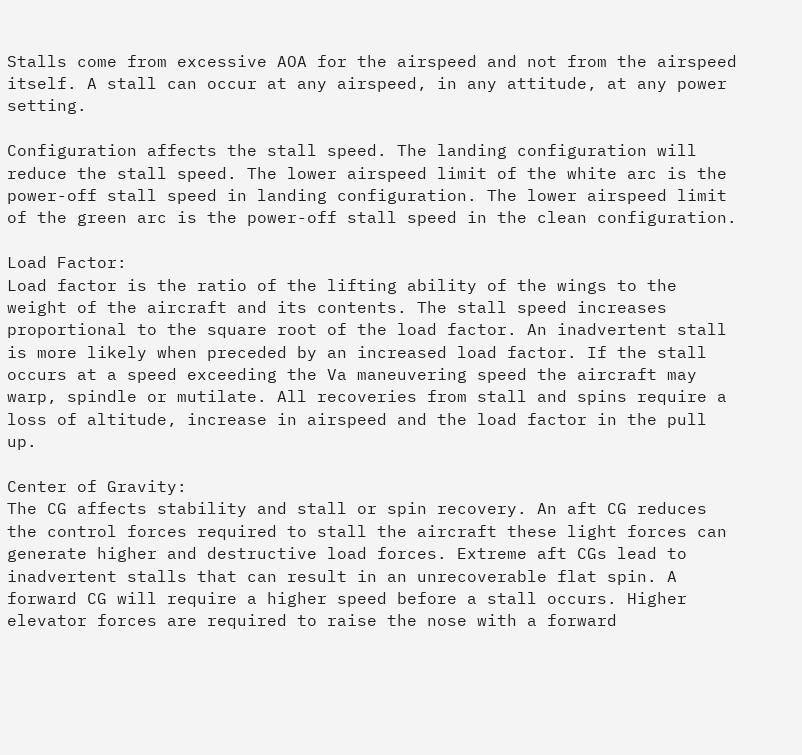Stalls come from excessive AOA for the airspeed and not from the airspeed itself. A stall can occur at any airspeed, in any attitude, at any power setting.

Configuration affects the stall speed. The landing configuration will reduce the stall speed. The lower airspeed limit of the white arc is the power-off stall speed in landing configuration. The lower airspeed limit of the green arc is the power-off stall speed in the clean configuration.

Load Factor:
Load factor is the ratio of the lifting ability of the wings to the weight of the aircraft and its contents. The stall speed increases proportional to the square root of the load factor. An inadvertent stall is more likely when preceded by an increased load factor. If the stall occurs at a speed exceeding the Va maneuvering speed the aircraft may warp, spindle or mutilate. All recoveries from stall and spins require a loss of altitude, increase in airspeed and the load factor in the pull up.

Center of Gravity:
The CG affects stability and stall or spin recovery. An aft CG reduces the control forces required to stall the aircraft these light forces can generate higher and destructive load forces. Extreme aft CGs lead to inadvertent stalls that can result in an unrecoverable flat spin. A forward CG will require a higher speed before a stall occurs. Higher elevator forces are required to raise the nose with a forward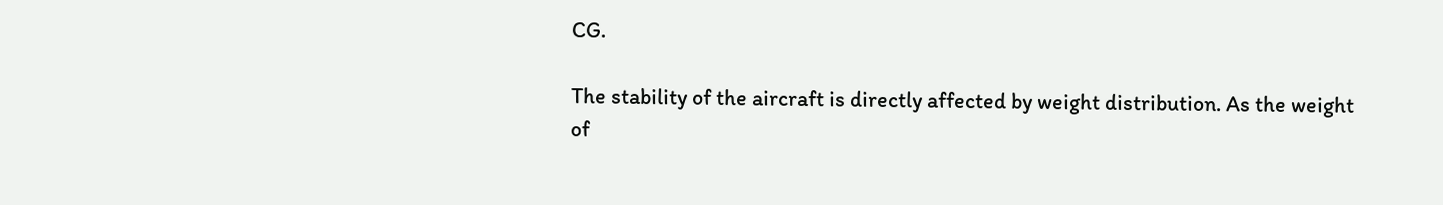CG.

The stability of the aircraft is directly affected by weight distribution. As the weight of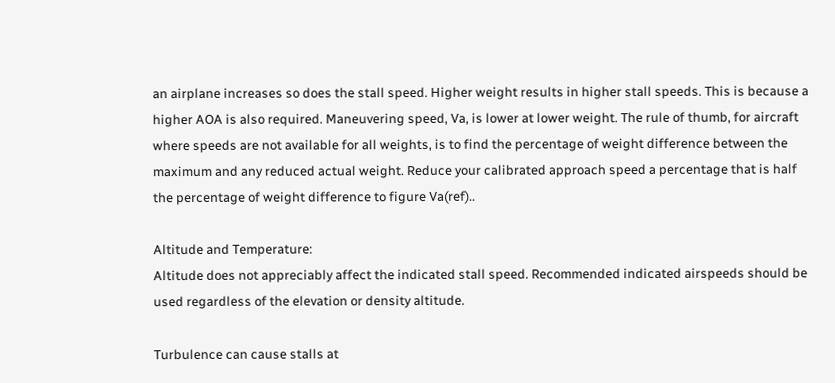an airplane increases so does the stall speed. Higher weight results in higher stall speeds. This is because a higher AOA is also required. Maneuvering speed, Va, is lower at lower weight. The rule of thumb, for aircraft where speeds are not available for all weights, is to find the percentage of weight difference between the maximum and any reduced actual weight. Reduce your calibrated approach speed a percentage that is half the percentage of weight difference to figure Va(ref)..

Altitude and Temperature:
Altitude does not appreciably affect the indicated stall speed. Recommended indicated airspeeds should be used regardless of the elevation or density altitude.

Turbulence can cause stalls at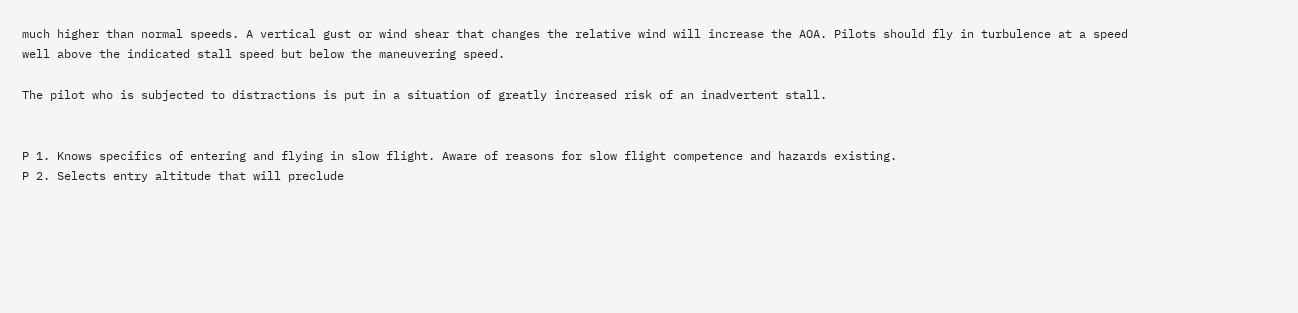much higher than normal speeds. A vertical gust or wind shear that changes the relative wind will increase the AOA. Pilots should fly in turbulence at a speed well above the indicated stall speed but below the maneuvering speed.

The pilot who is subjected to distractions is put in a situation of greatly increased risk of an inadvertent stall.


P 1. Knows specifics of entering and flying in slow flight. Aware of reasons for slow flight competence and hazards existing.
P 2. Selects entry altitude that will preclude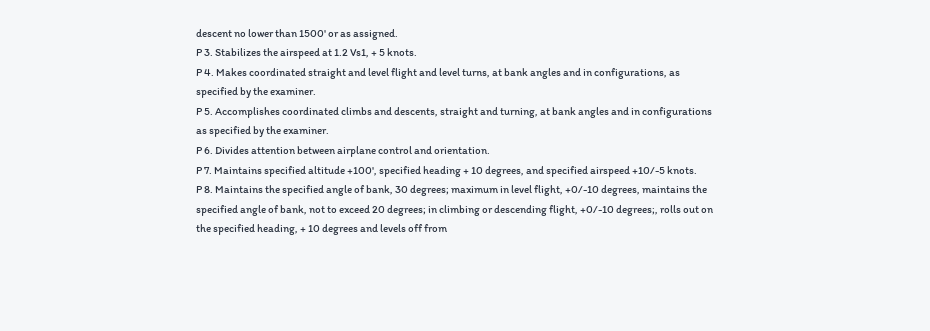descent no lower than 1500' or as assigned.
P 3. Stabilizes the airspeed at 1.2 Vs1, + 5 knots.
P 4. Makes coordinated straight and level flight and level turns, at bank angles and in configurations, as specified by the examiner.
P 5. Accomplishes coordinated climbs and descents, straight and turning, at bank angles and in configurations as specified by the examiner.
P 6. Divides attention between airplane control and orientation.
P 7. Maintains specified altitude +100', specified heading + 10 degrees, and specified airspeed +10/-5 knots.
P 8. Maintains the specified angle of bank, 30 degrees; maximum in level flight, +0/-10 degrees, maintains the specified angle of bank, not to exceed 20 degrees; in climbing or descending flight, +0/-10 degrees;, rolls out on the specified heading, + 10 degrees and levels off from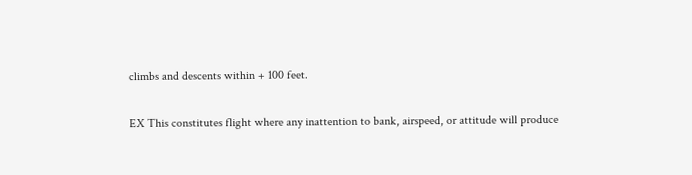climbs and descents within + 100 feet.

EX This constitutes flight where any inattention to bank, airspeed, or attitude will produce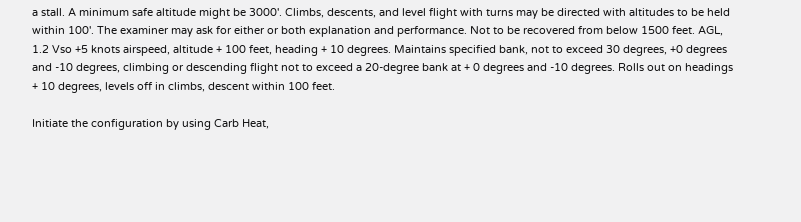a stall. A minimum safe altitude might be 3000'. Climbs, descents, and level flight with turns may be directed with altitudes to be held within 100'. The examiner may ask for either or both explanation and performance. Not to be recovered from below 1500 feet. AGL, 1.2 Vso +5 knots airspeed, altitude + 100 feet, heading + 10 degrees. Maintains specified bank, not to exceed 30 degrees, +0 degrees and -10 degrees, climbing or descending flight not to exceed a 20-degree bank at + 0 degrees and -10 degrees. Rolls out on headings + 10 degrees, levels off in climbs, descent within 100 feet.

Initiate the configuration by using Carb Heat,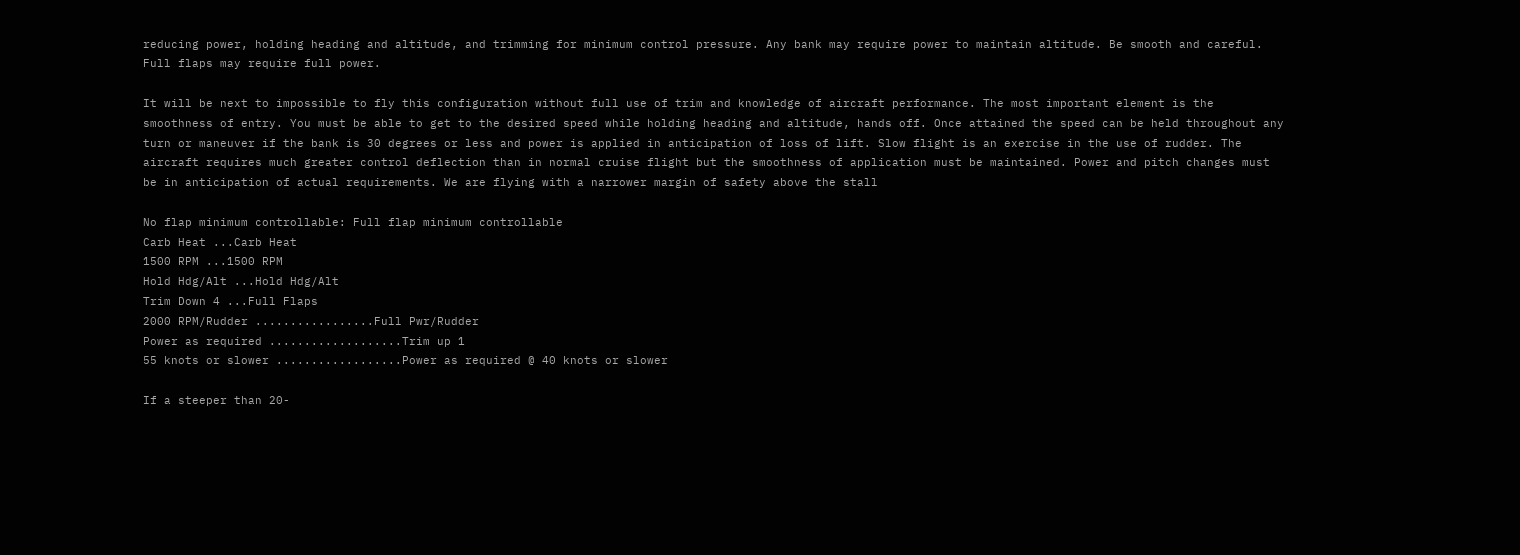reducing power, holding heading and altitude, and trimming for minimum control pressure. Any bank may require power to maintain altitude. Be smooth and careful. Full flaps may require full power.

It will be next to impossible to fly this configuration without full use of trim and knowledge of aircraft performance. The most important element is the smoothness of entry. You must be able to get to the desired speed while holding heading and altitude, hands off. Once attained the speed can be held throughout any turn or maneuver if the bank is 30 degrees or less and power is applied in anticipation of loss of lift. Slow flight is an exercise in the use of rudder. The aircraft requires much greater control deflection than in normal cruise flight but the smoothness of application must be maintained. Power and pitch changes must be in anticipation of actual requirements. We are flying with a narrower margin of safety above the stall

No flap minimum controllable: Full flap minimum controllable
Carb Heat ...Carb Heat
1500 RPM ...1500 RPM
Hold Hdg/Alt ...Hold Hdg/Alt
Trim Down 4 ...Full Flaps
2000 RPM/Rudder .................Full Pwr/Rudder
Power as required ...................Trim up 1
55 knots or slower ..................Power as required @ 40 knots or slower

If a steeper than 20-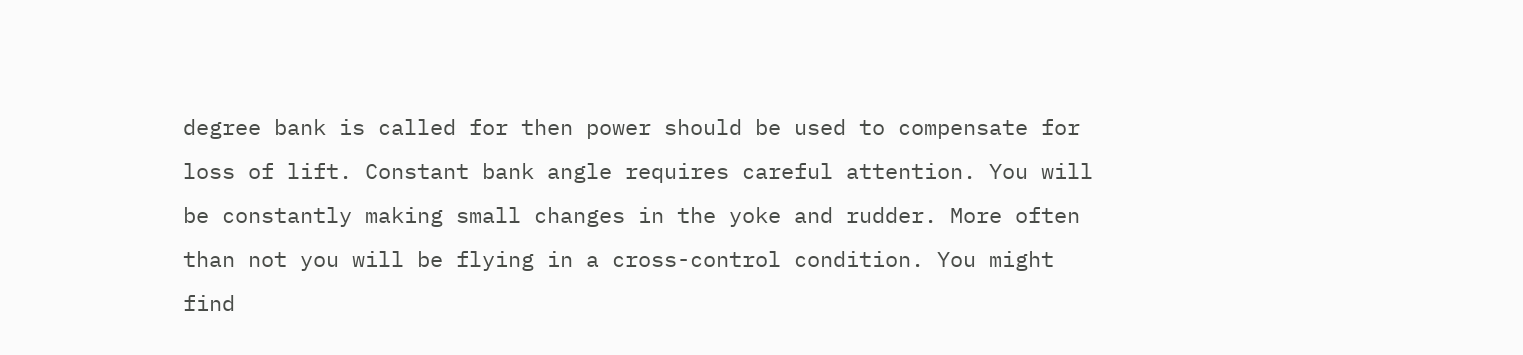degree bank is called for then power should be used to compensate for loss of lift. Constant bank angle requires careful attention. You will be constantly making small changes in the yoke and rudder. More often than not you will be flying in a cross-control condition. You might find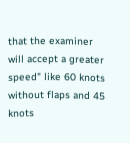that the examiner will accept a greater speed" like 60 knots without flaps and 45 knots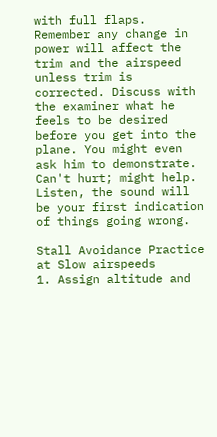with full flaps. Remember any change in power will affect the trim and the airspeed unless trim is corrected. Discuss with the examiner what he feels to be desired before you get into the plane. You might even ask him to demonstrate. Can't hurt; might help. Listen, the sound will be your first indication of things going wrong.

Stall Avoidance Practice at Slow airspeeds
1. Assign altitude and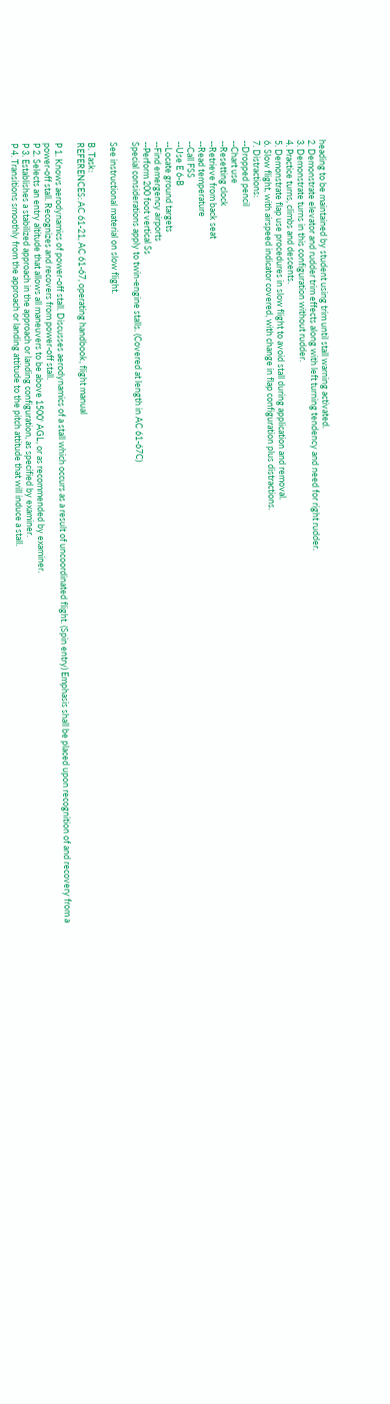heading to be maintained by student using trim until stall warning activated.
2. Demonstrate elevator and rudder trim effects along with left turning tendency and need for right rudder.
3. Demonstrate turns in this configuration without rudder.
4. Practice turns, climbs and descents.
5. Demonstrate flap use procedures in slow flight to avoid stall during application and removal.
6. Slow flight, with airspeed indicator covered, with change in flap configuration plus distractions.
7. Distractions:
--Dropped pencil
--Chart use
--Resetting clock
--Retrieve from back seat
--Read temperature
--Call FSS
--Use E 6-B
--Locate ground targets
--Find emergency airports
--Perform 200 foot vertical Ss
Special considerations apply to twin-engine stalls. (Covered at length in AC 61-67C)

See instructional material on slow flight.

B. Task:
REFERENCES: AC 61-21, AC 61-67, operating handbook, flight manual

P 1. Knows aerodynamics of power-off stall. Discusses aerodynamics of a stall which occurs as a result of uncoordinated flight. (Spin entry) Emphasis shall be placed upon recognition of and recovery from a power-off stall. Recognizes and recovers from power-off stall.
P 2. Selects an entry altitude that allows all maneuvers to be above 1500' AGL, or as recommended by examiner.
P 3. Establishes a stabilized approach in the approach or landing configuration, as specified by examiner.
P 4. Transitions smoothly from the approach or landing attitude to the pitch attitude that will induce a stall.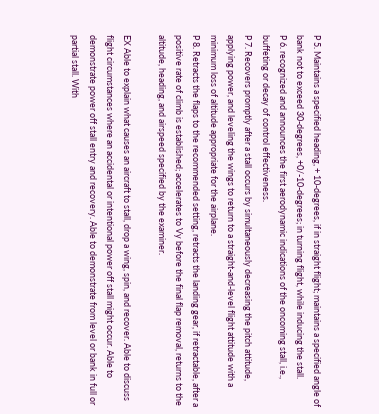P 5. Maintains a specified heading, + 10-degrees, if in straight flight; maintains a specified angle of bank not to exceed 30-degrees, +0/-10-degrees; in turning flight, while inducing the stall.
P 6. recognized and announces the first aerodynamic indications of the oncoming stall, i.e., buffeting or decay of control effectiveness.
P 7. Recovers promptly after a stall occurs by simultaneously decreasing the pitch attitude, applying power, and leveling the wings to return to a straight-and-level flight attitude with a minimum loss of altitude appropriate for the airplane.
P 8. Retracts the flaps to the recommended setting, retracts the landing gear, if retractable, after a positive rate of climb is established; accelerates to Vy before the final flap removal, returns to the altitude, heading, and airspeed specified by the examiner.

EX Able to explain what causes an aircraft to stall, drop a wing, spin, and recover. Able to discuss flight circumstances where an accidental or intentional power off stall might occur. Able to demonstrate power off stall entry and recovery. Able to demonstrate from level or bank in full or partial stall. With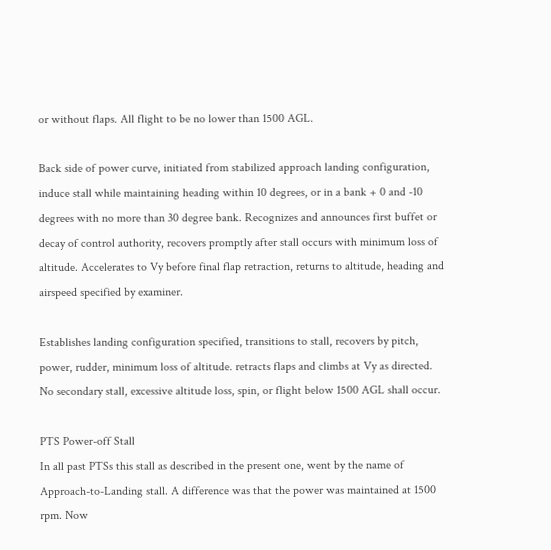or without flaps. All flight to be no lower than 1500 AGL.

Back side of power curve, initiated from stabilized approach landing configuration, induce stall while maintaining heading within 10 degrees, or in a bank + 0 and -10 degrees with no more than 30 degree bank. Recognizes and announces first buffet or decay of control authority, recovers promptly after stall occurs with minimum loss of altitude. Accelerates to Vy before final flap retraction, returns to altitude, heading and airspeed specified by examiner.

Establishes landing configuration specified, transitions to stall, recovers by pitch, power, rudder, minimum loss of altitude. retracts flaps and climbs at Vy as directed. No secondary stall, excessive altitude loss, spin, or flight below 1500 AGL shall occur.

PTS Power-off Stall
In all past PTSs this stall as described in the present one, went by the name of Approach-to-Landing stall. A difference was that the power was maintained at 1500 rpm. Now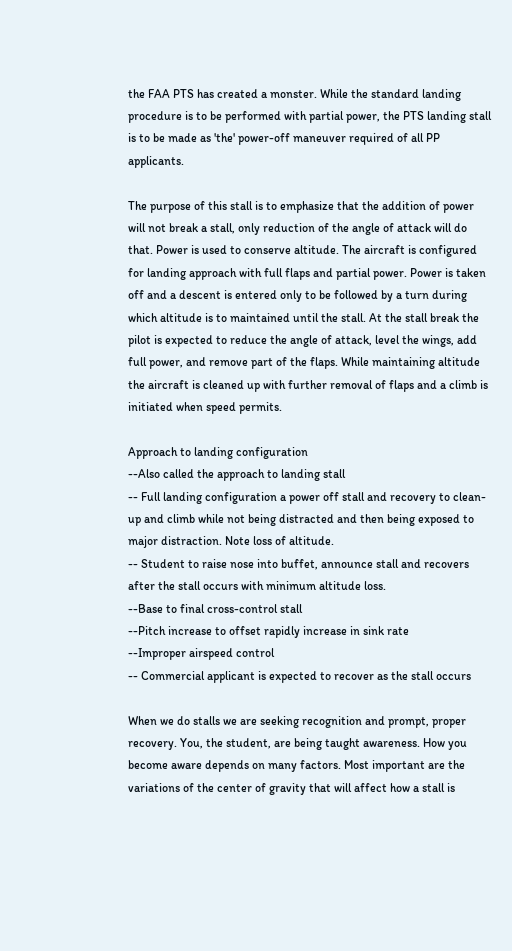the FAA PTS has created a monster. While the standard landing procedure is to be performed with partial power, the PTS landing stall is to be made as 'the' power-off maneuver required of all PP applicants.

The purpose of this stall is to emphasize that the addition of power will not break a stall, only reduction of the angle of attack will do that. Power is used to conserve altitude. The aircraft is configured for landing approach with full flaps and partial power. Power is taken off and a descent is entered only to be followed by a turn during which altitude is to maintained until the stall. At the stall break the pilot is expected to reduce the angle of attack, level the wings, add full power, and remove part of the flaps. While maintaining altitude the aircraft is cleaned up with further removal of flaps and a climb is initiated when speed permits.

Approach to landing configuration
--Also called the approach to landing stall
-- Full landing configuration a power off stall and recovery to clean-up and climb while not being distracted and then being exposed to major distraction. Note loss of altitude.
-- Student to raise nose into buffet, announce stall and recovers after the stall occurs with minimum altitude loss.
--Base to final cross-control stall
--Pitch increase to offset rapidly increase in sink rate
--Improper airspeed control
-- Commercial applicant is expected to recover as the stall occurs

When we do stalls we are seeking recognition and prompt, proper recovery. You, the student, are being taught awareness. How you become aware depends on many factors. Most important are the variations of the center of gravity that will affect how a stall is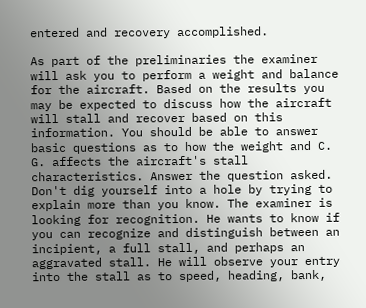entered and recovery accomplished.

As part of the preliminaries the examiner will ask you to perform a weight and balance for the aircraft. Based on the results you may be expected to discuss how the aircraft will stall and recover based on this information. You should be able to answer basic questions as to how the weight and C. G. affects the aircraft's stall characteristics. Answer the question asked. Don't dig yourself into a hole by trying to explain more than you know. The examiner is looking for recognition. He wants to know if you can recognize and distinguish between an incipient, a full stall, and perhaps an aggravated stall. He will observe your entry into the stall as to speed, heading, bank,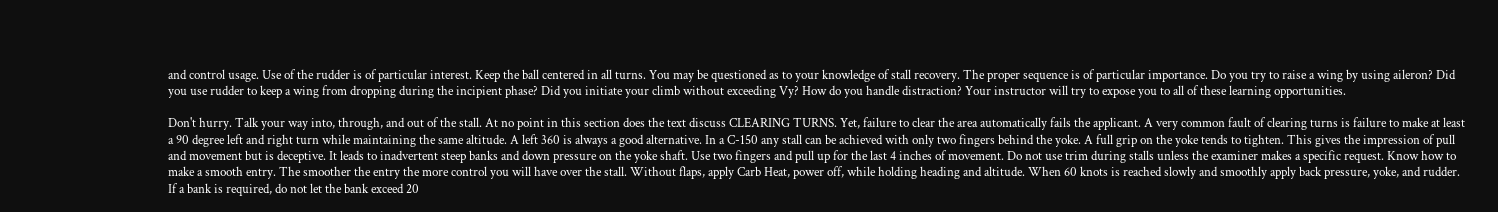and control usage. Use of the rudder is of particular interest. Keep the ball centered in all turns. You may be questioned as to your knowledge of stall recovery. The proper sequence is of particular importance. Do you try to raise a wing by using aileron? Did you use rudder to keep a wing from dropping during the incipient phase? Did you initiate your climb without exceeding Vy? How do you handle distraction? Your instructor will try to expose you to all of these learning opportunities.

Don't hurry. Talk your way into, through, and out of the stall. At no point in this section does the text discuss CLEARING TURNS. Yet, failure to clear the area automatically fails the applicant. A very common fault of clearing turns is failure to make at least a 90 degree left and right turn while maintaining the same altitude. A left 360 is always a good alternative. In a C-150 any stall can be achieved with only two fingers behind the yoke. A full grip on the yoke tends to tighten. This gives the impression of pull and movement but is deceptive. It leads to inadvertent steep banks and down pressure on the yoke shaft. Use two fingers and pull up for the last 4 inches of movement. Do not use trim during stalls unless the examiner makes a specific request. Know how to make a smooth entry. The smoother the entry the more control you will have over the stall. Without flaps, apply Carb Heat, power off, while holding heading and altitude. When 60 knots is reached slowly and smoothly apply back pressure, yoke, and rudder. If a bank is required, do not let the bank exceed 20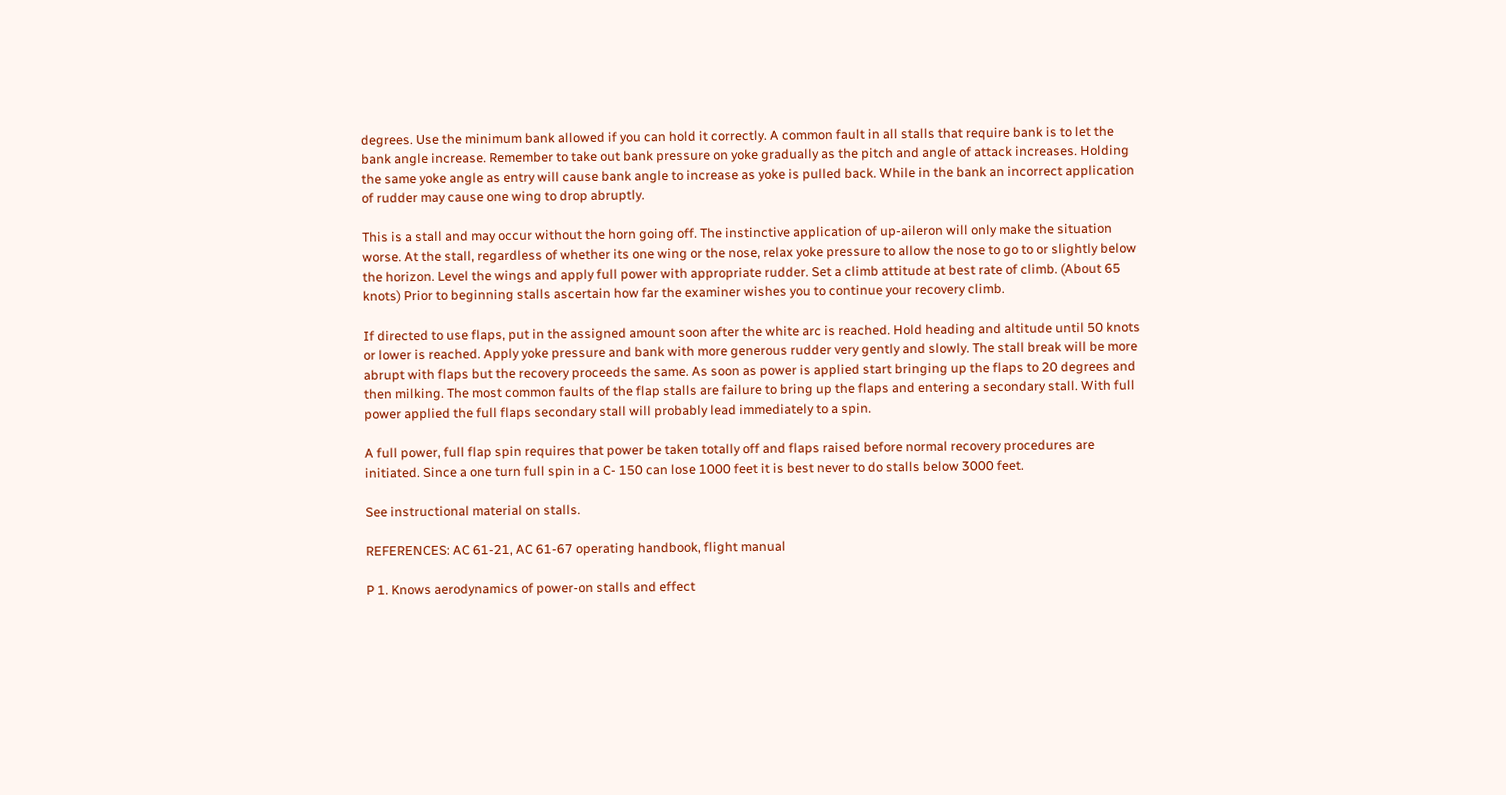degrees. Use the minimum bank allowed if you can hold it correctly. A common fault in all stalls that require bank is to let the bank angle increase. Remember to take out bank pressure on yoke gradually as the pitch and angle of attack increases. Holding the same yoke angle as entry will cause bank angle to increase as yoke is pulled back. While in the bank an incorrect application of rudder may cause one wing to drop abruptly.

This is a stall and may occur without the horn going off. The instinctive application of up-aileron will only make the situation worse. At the stall, regardless of whether its one wing or the nose, relax yoke pressure to allow the nose to go to or slightly below the horizon. Level the wings and apply full power with appropriate rudder. Set a climb attitude at best rate of climb. (About 65 knots) Prior to beginning stalls ascertain how far the examiner wishes you to continue your recovery climb.

If directed to use flaps, put in the assigned amount soon after the white arc is reached. Hold heading and altitude until 50 knots or lower is reached. Apply yoke pressure and bank with more generous rudder very gently and slowly. The stall break will be more abrupt with flaps but the recovery proceeds the same. As soon as power is applied start bringing up the flaps to 20 degrees and then milking. The most common faults of the flap stalls are failure to bring up the flaps and entering a secondary stall. With full power applied the full flaps secondary stall will probably lead immediately to a spin.

A full power, full flap spin requires that power be taken totally off and flaps raised before normal recovery procedures are initiated. Since a one turn full spin in a C- 150 can lose 1000 feet it is best never to do stalls below 3000 feet.

See instructional material on stalls.

REFERENCES: AC 61-21, AC 61-67 operating handbook, flight manual

P 1. Knows aerodynamics of power-on stalls and effect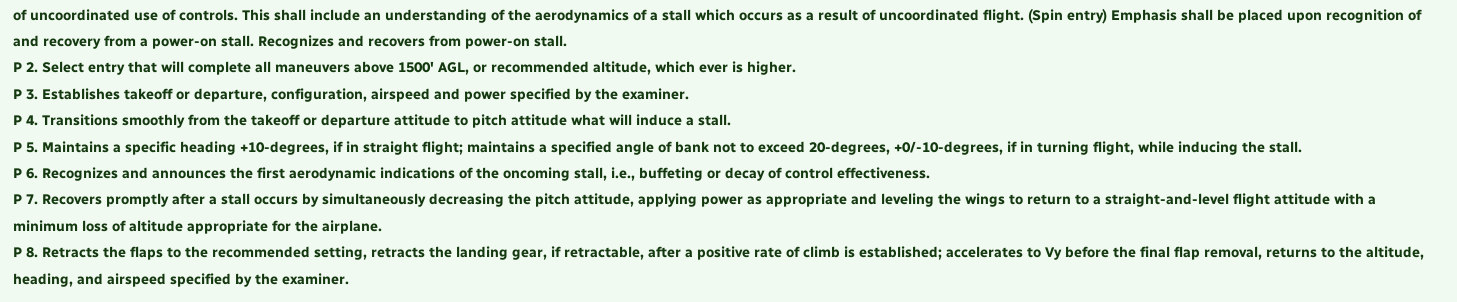of uncoordinated use of controls. This shall include an understanding of the aerodynamics of a stall which occurs as a result of uncoordinated flight. (Spin entry) Emphasis shall be placed upon recognition of and recovery from a power-on stall. Recognizes and recovers from power-on stall.
P 2. Select entry that will complete all maneuvers above 1500' AGL, or recommended altitude, which ever is higher.
P 3. Establishes takeoff or departure, configuration, airspeed and power specified by the examiner.
P 4. Transitions smoothly from the takeoff or departure attitude to pitch attitude what will induce a stall.
P 5. Maintains a specific heading +10-degrees, if in straight flight; maintains a specified angle of bank not to exceed 20-degrees, +0/-10-degrees, if in turning flight, while inducing the stall.
P 6. Recognizes and announces the first aerodynamic indications of the oncoming stall, i.e., buffeting or decay of control effectiveness.
P 7. Recovers promptly after a stall occurs by simultaneously decreasing the pitch attitude, applying power as appropriate and leveling the wings to return to a straight-and-level flight attitude with a minimum loss of altitude appropriate for the airplane.
P 8. Retracts the flaps to the recommended setting, retracts the landing gear, if retractable, after a positive rate of climb is established; accelerates to Vy before the final flap removal, returns to the altitude, heading, and airspeed specified by the examiner.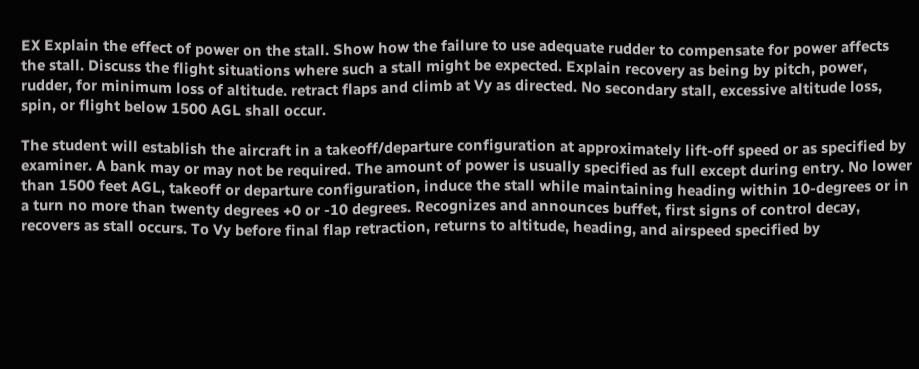EX Explain the effect of power on the stall. Show how the failure to use adequate rudder to compensate for power affects the stall. Discuss the flight situations where such a stall might be expected. Explain recovery as being by pitch, power, rudder, for minimum loss of altitude. retract flaps and climb at Vy as directed. No secondary stall, excessive altitude loss, spin, or flight below 1500 AGL shall occur.

The student will establish the aircraft in a takeoff/departure configuration at approximately lift-off speed or as specified by examiner. A bank may or may not be required. The amount of power is usually specified as full except during entry. No lower than 1500 feet AGL, takeoff or departure configuration, induce the stall while maintaining heading within 10-degrees or in a turn no more than twenty degrees +0 or -10 degrees. Recognizes and announces buffet, first signs of control decay, recovers as stall occurs. To Vy before final flap retraction, returns to altitude, heading, and airspeed specified by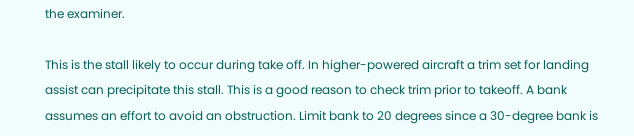the examiner.

This is the stall likely to occur during take off. In higher-powered aircraft a trim set for landing assist can precipitate this stall. This is a good reason to check trim prior to takeoff. A bank assumes an effort to avoid an obstruction. Limit bank to 20 degrees since a 30-degree bank is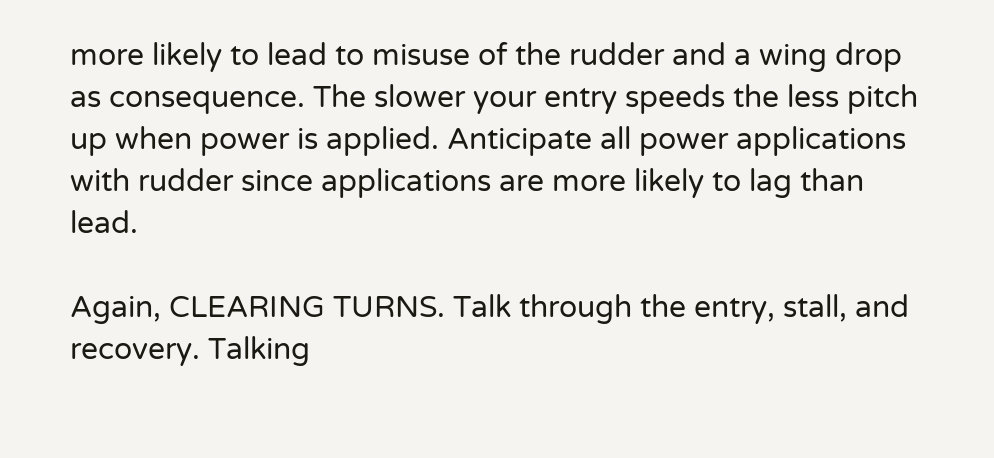more likely to lead to misuse of the rudder and a wing drop as consequence. The slower your entry speeds the less pitch up when power is applied. Anticipate all power applications with rudder since applications are more likely to lag than lead.

Again, CLEARING TURNS. Talk through the entry, stall, and recovery. Talking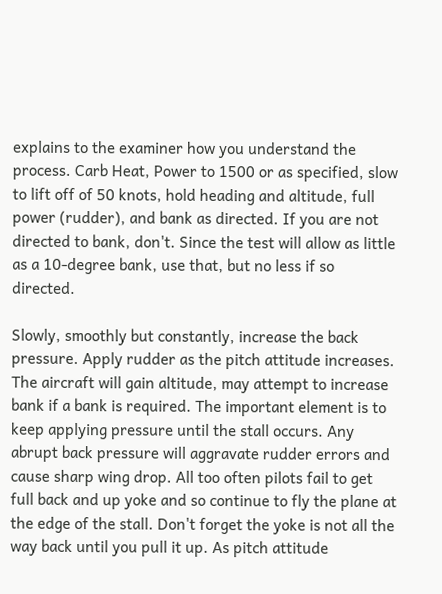explains to the examiner how you understand the process. Carb Heat, Power to 1500 or as specified, slow to lift off of 50 knots, hold heading and altitude, full power (rudder), and bank as directed. If you are not directed to bank, don't. Since the test will allow as little as a 10-degree bank, use that, but no less if so directed.

Slowly, smoothly but constantly, increase the back pressure. Apply rudder as the pitch attitude increases. The aircraft will gain altitude, may attempt to increase bank if a bank is required. The important element is to keep applying pressure until the stall occurs. Any abrupt back pressure will aggravate rudder errors and cause sharp wing drop. All too often pilots fail to get full back and up yoke and so continue to fly the plane at the edge of the stall. Don't forget the yoke is not all the way back until you pull it up. As pitch attitude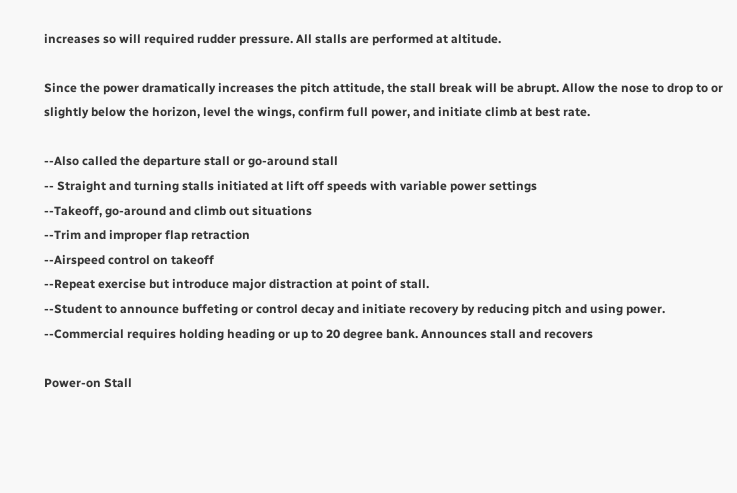increases so will required rudder pressure. All stalls are performed at altitude.

Since the power dramatically increases the pitch attitude, the stall break will be abrupt. Allow the nose to drop to or slightly below the horizon, level the wings, confirm full power, and initiate climb at best rate.

--Also called the departure stall or go-around stall
-- Straight and turning stalls initiated at lift off speeds with variable power settings
--Takeoff, go-around and climb out situations
--Trim and improper flap retraction
--Airspeed control on takeoff
--Repeat exercise but introduce major distraction at point of stall.
--Student to announce buffeting or control decay and initiate recovery by reducing pitch and using power.
--Commercial requires holding heading or up to 20 degree bank. Announces stall and recovers

Power-on Stall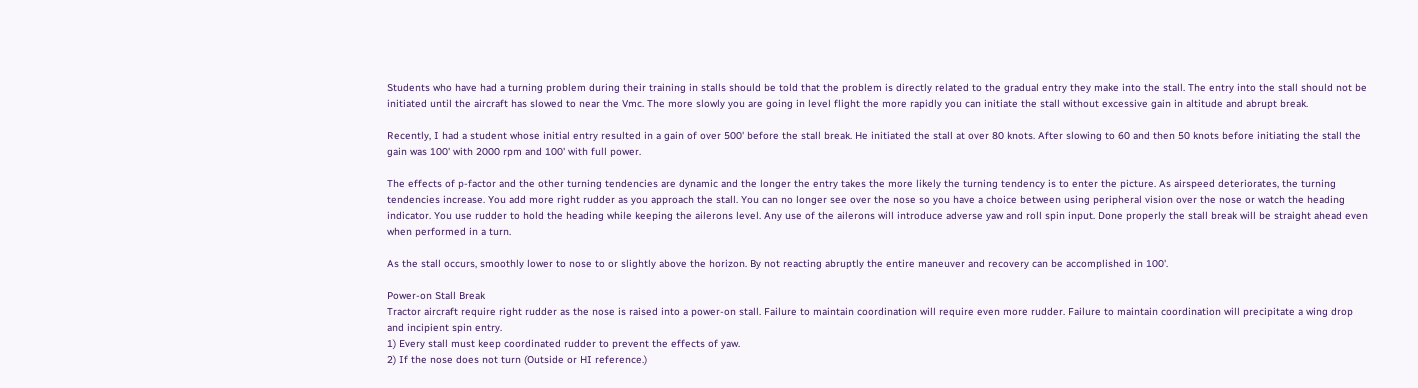Students who have had a turning problem during their training in stalls should be told that the problem is directly related to the gradual entry they make into the stall. The entry into the stall should not be initiated until the aircraft has slowed to near the Vmc. The more slowly you are going in level flight the more rapidly you can initiate the stall without excessive gain in altitude and abrupt break.

Recently, I had a student whose initial entry resulted in a gain of over 500' before the stall break. He initiated the stall at over 80 knots. After slowing to 60 and then 50 knots before initiating the stall the gain was 100' with 2000 rpm and 100' with full power.

The effects of p-factor and the other turning tendencies are dynamic and the longer the entry takes the more likely the turning tendency is to enter the picture. As airspeed deteriorates, the turning tendencies increase. You add more right rudder as you approach the stall. You can no longer see over the nose so you have a choice between using peripheral vision over the nose or watch the heading indicator. You use rudder to hold the heading while keeping the ailerons level. Any use of the ailerons will introduce adverse yaw and roll spin input. Done properly the stall break will be straight ahead even when performed in a turn.

As the stall occurs, smoothly lower to nose to or slightly above the horizon. By not reacting abruptly the entire maneuver and recovery can be accomplished in 100'.

Power-on Stall Break
Tractor aircraft require right rudder as the nose is raised into a power-on stall. Failure to maintain coordination will require even more rudder. Failure to maintain coordination will precipitate a wing drop and incipient spin entry.
1) Every stall must keep coordinated rudder to prevent the effects of yaw.
2) If the nose does not turn (Outside or HI reference.)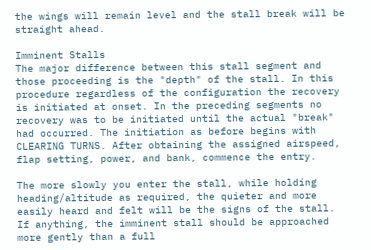the wings will remain level and the stall break will be straight ahead.

Imminent Stalls
The major difference between this stall segment and those proceeding is the "depth" of the stall. In this procedure regardless of the configuration the recovery is initiated at onset. In the preceding segments no recovery was to be initiated until the actual "break" had occurred. The initiation as before begins with CLEARING TURNS. After obtaining the assigned airspeed, flap setting, power, and bank, commence the entry.

The more slowly you enter the stall, while holding heading/altitude as required, the quieter and more easily heard and felt will be the signs of the stall. If anything, the imminent stall should be approached more gently than a full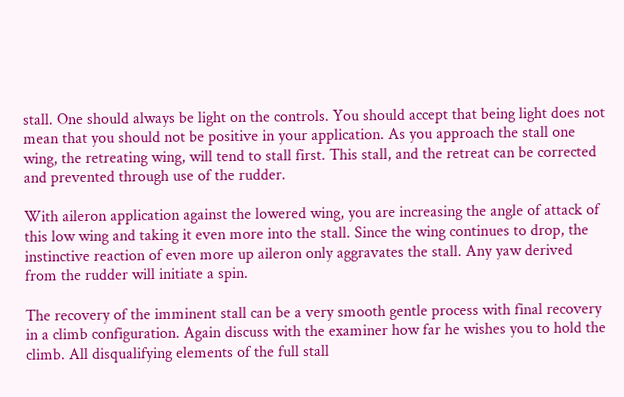stall. One should always be light on the controls. You should accept that being light does not mean that you should not be positive in your application. As you approach the stall one wing, the retreating wing, will tend to stall first. This stall, and the retreat can be corrected and prevented through use of the rudder.

With aileron application against the lowered wing, you are increasing the angle of attack of this low wing and taking it even more into the stall. Since the wing continues to drop, the instinctive reaction of even more up aileron only aggravates the stall. Any yaw derived from the rudder will initiate a spin.

The recovery of the imminent stall can be a very smooth gentle process with final recovery in a climb configuration. Again discuss with the examiner how far he wishes you to hold the climb. All disqualifying elements of the full stall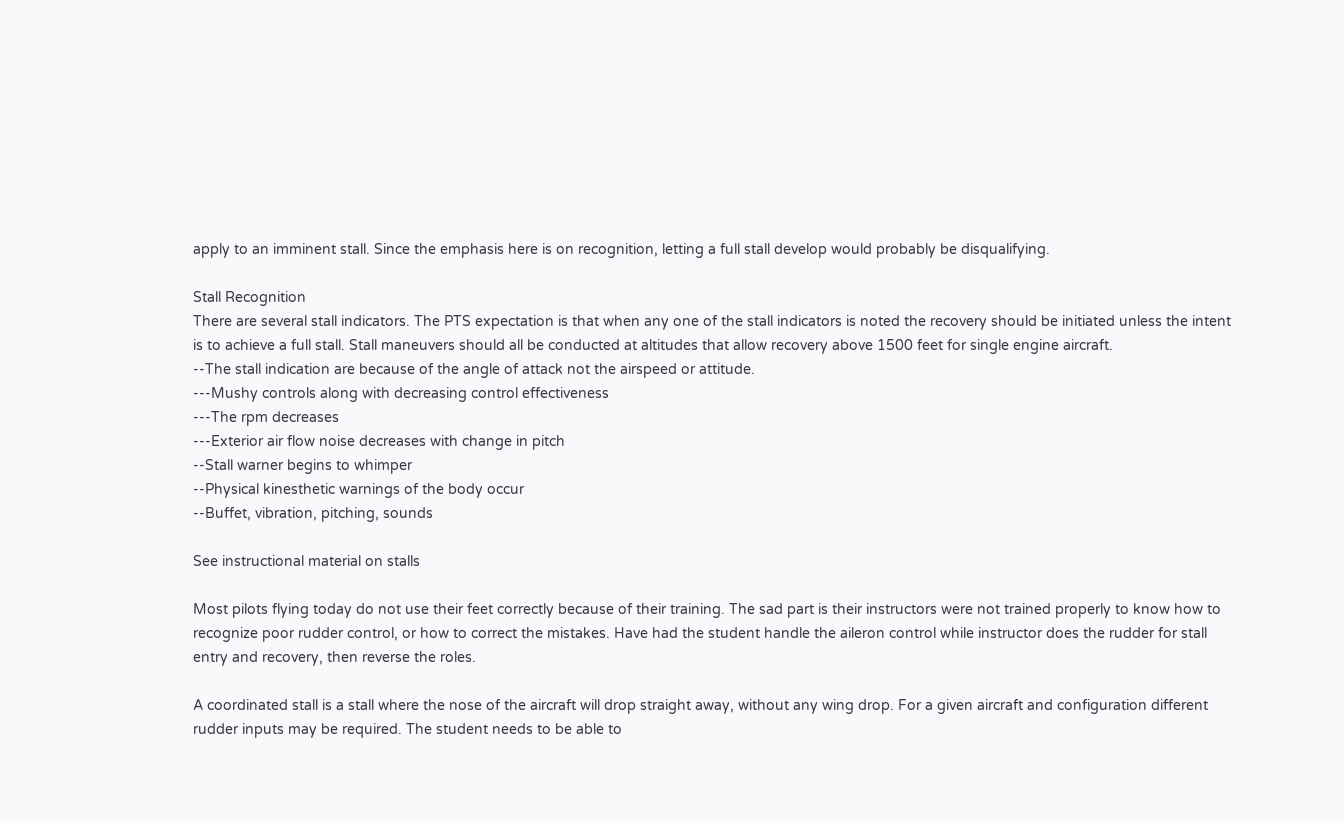apply to an imminent stall. Since the emphasis here is on recognition, letting a full stall develop would probably be disqualifying.

Stall Recognition
There are several stall indicators. The PTS expectation is that when any one of the stall indicators is noted the recovery should be initiated unless the intent is to achieve a full stall. Stall maneuvers should all be conducted at altitudes that allow recovery above 1500 feet for single engine aircraft.
--The stall indication are because of the angle of attack not the airspeed or attitude.
---Mushy controls along with decreasing control effectiveness
---The rpm decreases
---Exterior air flow noise decreases with change in pitch
--Stall warner begins to whimper
--Physical kinesthetic warnings of the body occur
--Buffet, vibration, pitching, sounds

See instructional material on stalls

Most pilots flying today do not use their feet correctly because of their training. The sad part is their instructors were not trained properly to know how to recognize poor rudder control, or how to correct the mistakes. Have had the student handle the aileron control while instructor does the rudder for stall entry and recovery, then reverse the roles.

A coordinated stall is a stall where the nose of the aircraft will drop straight away, without any wing drop. For a given aircraft and configuration different rudder inputs may be required. The student needs to be able to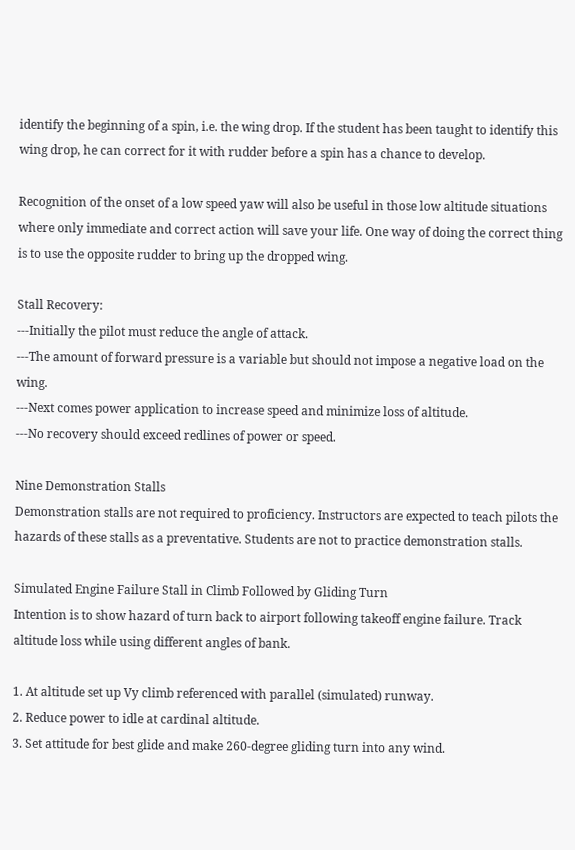identify the beginning of a spin, i.e. the wing drop. If the student has been taught to identify this wing drop, he can correct for it with rudder before a spin has a chance to develop.

Recognition of the onset of a low speed yaw will also be useful in those low altitude situations where only immediate and correct action will save your life. One way of doing the correct thing is to use the opposite rudder to bring up the dropped wing.

Stall Recovery:
---Initially the pilot must reduce the angle of attack.
---The amount of forward pressure is a variable but should not impose a negative load on the wing.
---Next comes power application to increase speed and minimize loss of altitude.
---No recovery should exceed redlines of power or speed.

Nine Demonstration Stalls
Demonstration stalls are not required to proficiency. Instructors are expected to teach pilots the hazards of these stalls as a preventative. Students are not to practice demonstration stalls.

Simulated Engine Failure Stall in Climb Followed by Gliding Turn
Intention is to show hazard of turn back to airport following takeoff engine failure. Track altitude loss while using different angles of bank.

1. At altitude set up Vy climb referenced with parallel (simulated) runway.
2. Reduce power to idle at cardinal altitude.
3. Set attitude for best glide and make 260-degree gliding turn into any wind.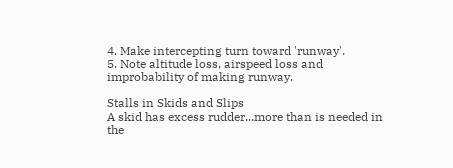4. Make intercepting turn toward 'runway'.
5. Note altitude loss, airspeed loss and improbability of making runway.

Stalls in Skids and Slips
A skid has excess rudder...more than is needed in the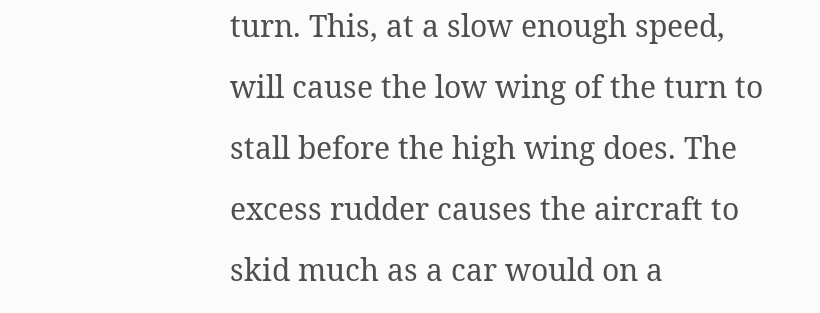turn. This, at a slow enough speed, will cause the low wing of the turn to stall before the high wing does. The excess rudder causes the aircraft to skid much as a car would on a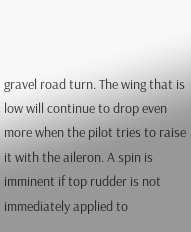gravel road turn. The wing that is low will continue to drop even more when the pilot tries to raise it with the aileron. A spin is imminent if top rudder is not immediately applied to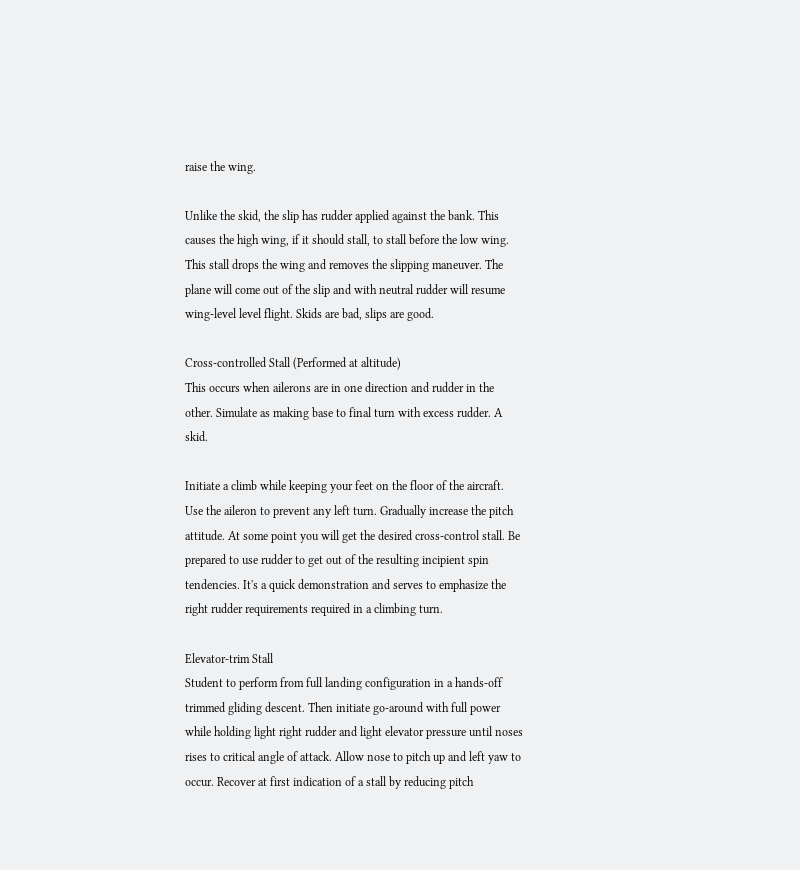raise the wing.

Unlike the skid, the slip has rudder applied against the bank. This causes the high wing, if it should stall, to stall before the low wing. This stall drops the wing and removes the slipping maneuver. The plane will come out of the slip and with neutral rudder will resume wing-level level flight. Skids are bad, slips are good.

Cross-controlled Stall (Performed at altitude)
This occurs when ailerons are in one direction and rudder in the other. Simulate as making base to final turn with excess rudder. A skid.

Initiate a climb while keeping your feet on the floor of the aircraft. Use the aileron to prevent any left turn. Gradually increase the pitch attitude. At some point you will get the desired cross-control stall. Be prepared to use rudder to get out of the resulting incipient spin tendencies. It's a quick demonstration and serves to emphasize the right rudder requirements required in a climbing turn.

Elevator-trim Stall
Student to perform from full landing configuration in a hands-off trimmed gliding descent. Then initiate go-around with full power while holding light right rudder and light elevator pressure until noses rises to critical angle of attack. Allow nose to pitch up and left yaw to occur. Recover at first indication of a stall by reducing pitch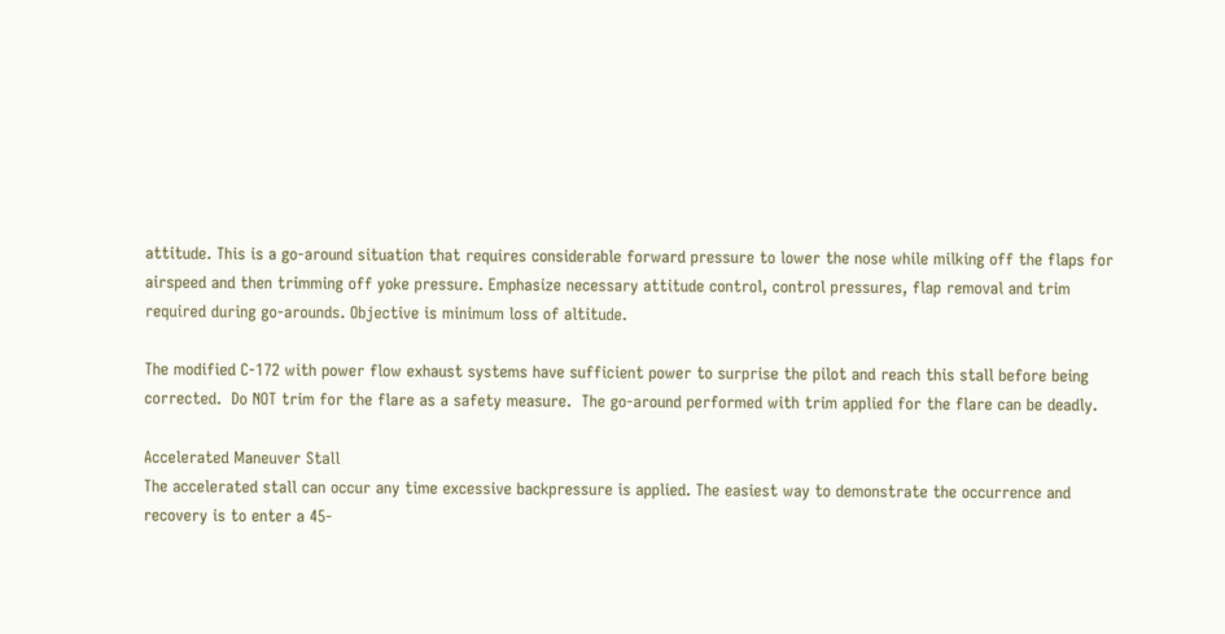attitude. This is a go-around situation that requires considerable forward pressure to lower the nose while milking off the flaps for airspeed and then trimming off yoke pressure. Emphasize necessary attitude control, control pressures, flap removal and trim required during go-arounds. Objective is minimum loss of altitude.

The modified C-172 with power flow exhaust systems have sufficient power to surprise the pilot and reach this stall before being corrected.  Do NOT trim for the flare as a safety measure.  The go-around performed with trim applied for the flare can be deadly.

Accelerated Maneuver Stall
The accelerated stall can occur any time excessive backpressure is applied. The easiest way to demonstrate the occurrence and recovery is to enter a 45-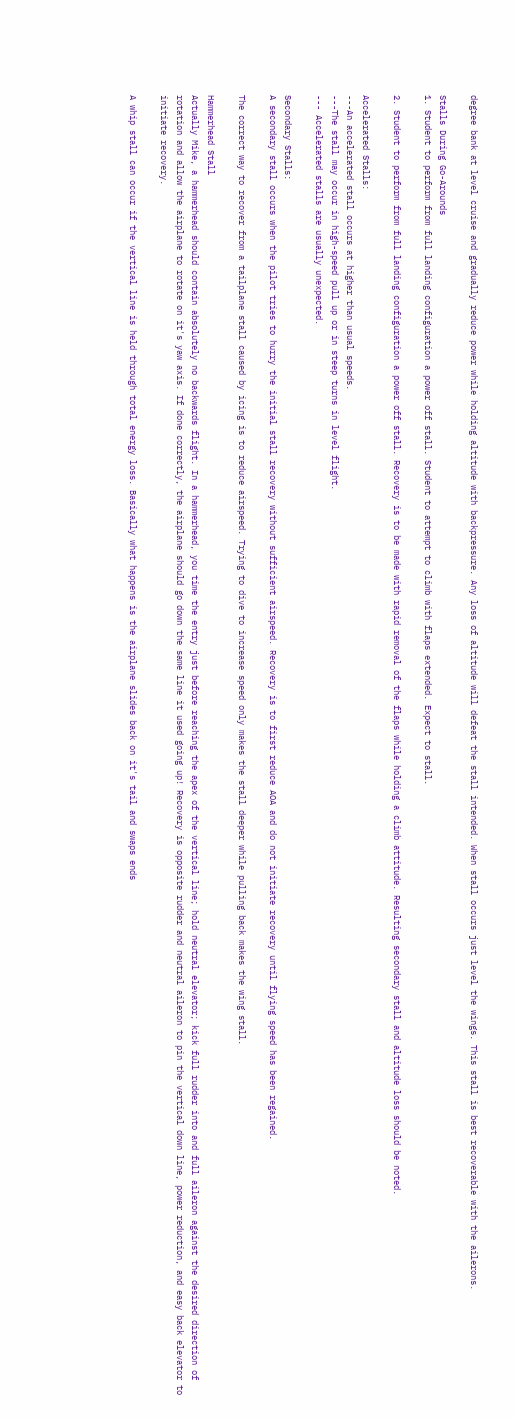degree bank at level cruise and gradually reduce power while holding altitude with backpressure. Any loss of altitude will defeat the stall intended. When stall occurs just level the wings. This stall is best recoverable with the ailerons.

Stalls During Go-Arounds
1. Student to perform from full landing configuration a power off stall. Student to attempt to climb with flaps extended. Expect to stall.

2. Student to perform from full landing configuration a power off stall. Recovery is to be made with rapid removal of the flaps while holding a climb attitude. Resulting secondary stall and altitude loss should be noted.

Accelerated Stalls:
---An accelerated stall occurs at higher than usual speeds.
---The stall may occur in high-speed pull up or in steep turns in level flight.
--- Accelerated stalls are usually unexpected.

Secondary Stalls:
A secondary stall occurs when the pilot tries to hurry the initial stall recovery without sufficient airspeed. Recovery is to first reduce AOA and do not initiate recovery until flying speed has been regained.

The correct way to recover from a tailplane stall caused by icing is to reduce airspeed. Trying to dive to increase speed only makes the stall deeper while pulling back makes the wing stall.

Hammerhead Stall
Actually Mike, a hammerhead should contain absolutely no backwards flight. In a hammerhead, you time the entry just before reaching the apex of the vertical line; hold neutral elevator; kick full rudder into and full aileron against the desired direction of rotation and allow the airplane to rotate on it's yaw axis. If done correctly, the airplane should go down the same line it used going up! Recovery is opposite rudder and neutral aileron to pin the vertical down line, power reduction, and easy back elevator to initiate recovery.

A whip stall can occur if the vertical line is held through total energy loss. Basically what happens is the airplane slides back on it's tail and swaps ends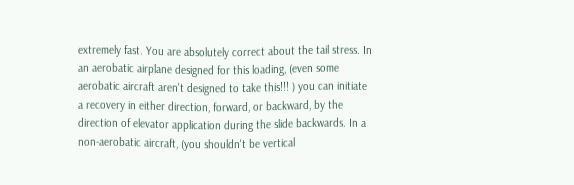extremely fast. You are absolutely correct about the tail stress. In an aerobatic airplane designed for this loading, (even some aerobatic aircraft aren't designed to take this!!! ) you can initiate a recovery in either direction, forward, or backward, by the direction of elevator application during the slide backwards. In a non-aerobatic aircraft, (you shouldn't be vertical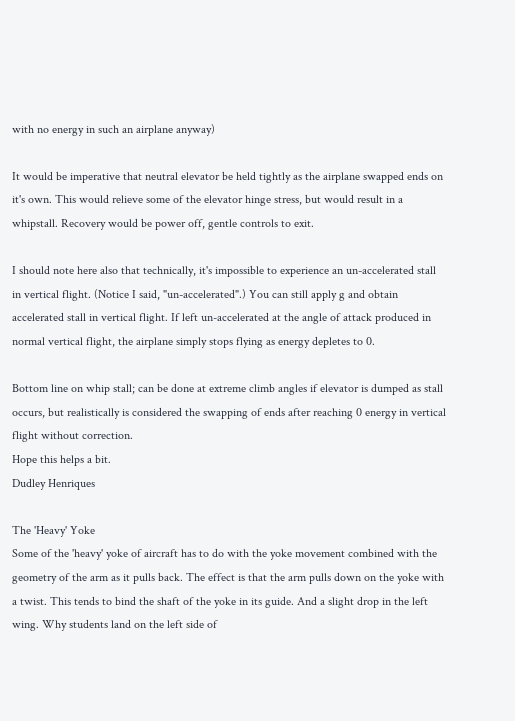with no energy in such an airplane anyway)

It would be imperative that neutral elevator be held tightly as the airplane swapped ends on it's own. This would relieve some of the elevator hinge stress, but would result in a whipstall. Recovery would be power off, gentle controls to exit.

I should note here also that technically, it's impossible to experience an un-accelerated stall in vertical flight. (Notice I said, "un-accelerated".) You can still apply g and obtain accelerated stall in vertical flight. If left un-accelerated at the angle of attack produced in normal vertical flight, the airplane simply stops flying as energy depletes to 0.

Bottom line on whip stall; can be done at extreme climb angles if elevator is dumped as stall occurs, but realistically is considered the swapping of ends after reaching 0 energy in vertical flight without correction.
Hope this helps a bit.
Dudley Henriques

The 'Heavy' Yoke
Some of the 'heavy' yoke of aircraft has to do with the yoke movement combined with the geometry of the arm as it pulls back. The effect is that the arm pulls down on the yoke with a twist. This tends to bind the shaft of the yoke in its guide. And a slight drop in the left wing. Why students land on the left side of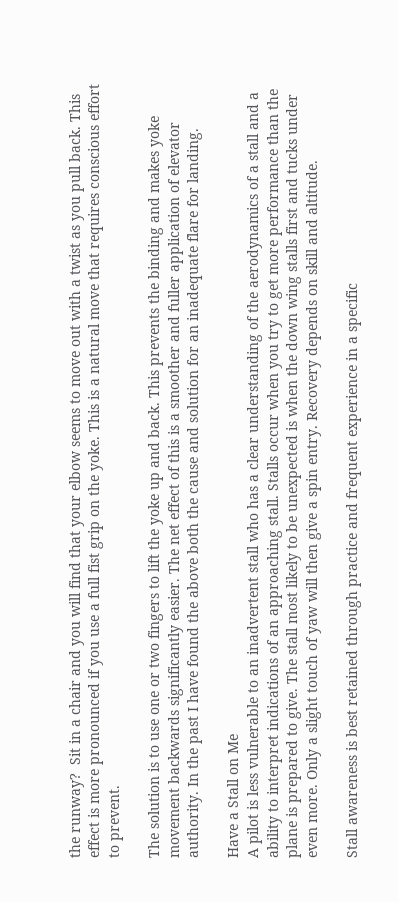the runway?  Sit in a chair and you will find that your elbow seems to move out with a twist as you pull back. This effect is more pronounced if you use a full fist grip on the yoke. This is a natural move that requires conscious effort to prevent.

The solution is to use one or two fingers to lift the yoke up and back. This prevents the binding and makes yoke movement backwards significantly easier. The net effect of this is a smoother and fuller application of elevator authority. In the past I have found the above both the cause and solution for an inadequate flare for landing.

Have a Stall on Me
A pilot is less vulnerable to an inadvertent stall who has a clear understanding of the aerodynamics of a stall and a ability to interpret indications of an approaching stall. Stalls occur when you try to get more performance than the plane is prepared to give. The stall most likely to be unexpected is when the down wing stalls first and tucks under even more. Only a slight touch of yaw will then give a spin entry. Recovery depends on skill and altitude.

Stall awareness is best retained through practice and frequent experience in a specific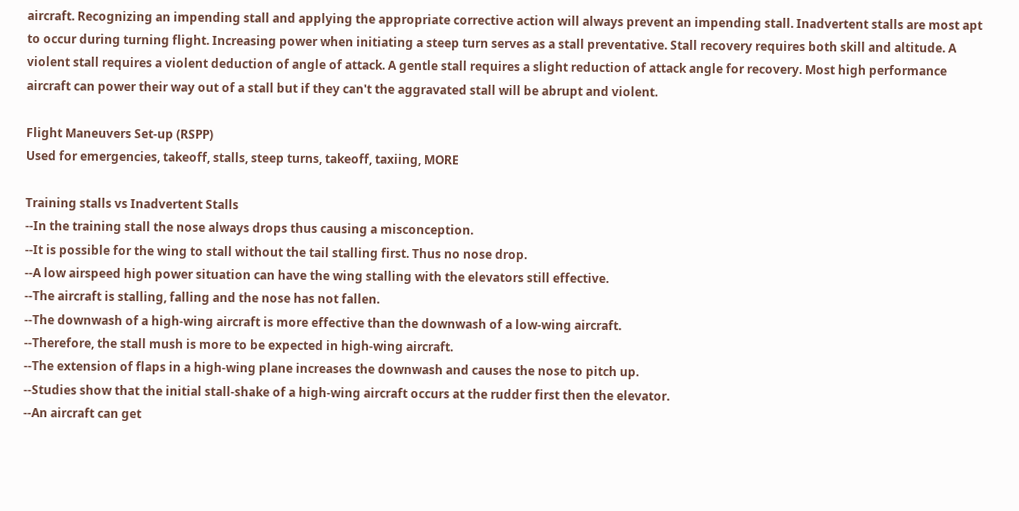aircraft. Recognizing an impending stall and applying the appropriate corrective action will always prevent an impending stall. Inadvertent stalls are most apt to occur during turning flight. Increasing power when initiating a steep turn serves as a stall preventative. Stall recovery requires both skill and altitude. A violent stall requires a violent deduction of angle of attack. A gentle stall requires a slight reduction of attack angle for recovery. Most high performance aircraft can power their way out of a stall but if they can't the aggravated stall will be abrupt and violent.

Flight Maneuvers Set-up (RSPP)
Used for emergencies, takeoff, stalls, steep turns, takeoff, taxiing, MORE

Training stalls vs Inadvertent Stalls
--In the training stall the nose always drops thus causing a misconception.
--It is possible for the wing to stall without the tail stalling first. Thus no nose drop.
--A low airspeed high power situation can have the wing stalling with the elevators still effective.
--The aircraft is stalling, falling and the nose has not fallen.
--The downwash of a high-wing aircraft is more effective than the downwash of a low-wing aircraft.
--Therefore, the stall mush is more to be expected in high-wing aircraft.
--The extension of flaps in a high-wing plane increases the downwash and causes the nose to pitch up.
--Studies show that the initial stall-shake of a high-wing aircraft occurs at the rudder first then the elevator.
--An aircraft can get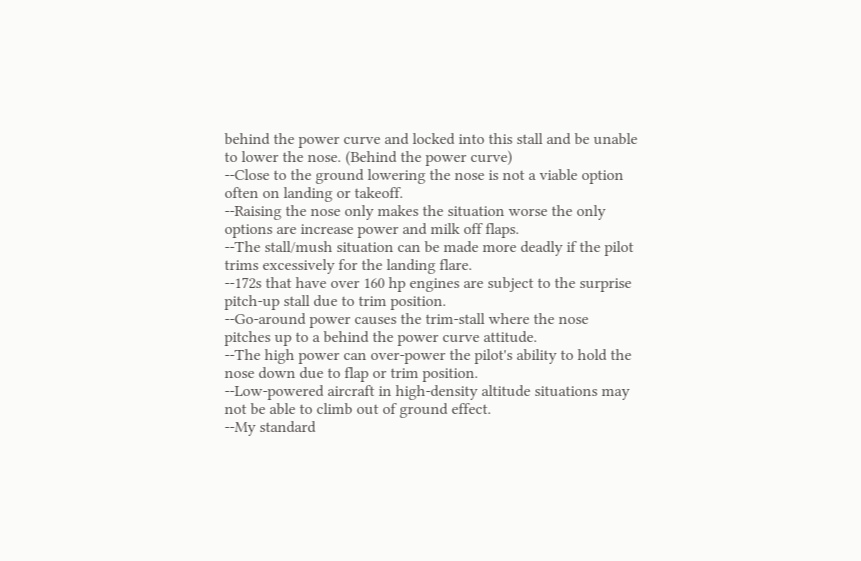behind the power curve and locked into this stall and be unable to lower the nose. (Behind the power curve)
--Close to the ground lowering the nose is not a viable option often on landing or takeoff.
--Raising the nose only makes the situation worse the only options are increase power and milk off flaps.
--The stall/mush situation can be made more deadly if the pilot trims excessively for the landing flare.
--172s that have over 160 hp engines are subject to the surprise pitch-up stall due to trim position.
--Go-around power causes the trim-stall where the nose pitches up to a behind the power curve attitude.
--The high power can over-power the pilot's ability to hold the nose down due to flap or trim position.
--Low-powered aircraft in high-density altitude situations may not be able to climb out of ground effect.
--My standard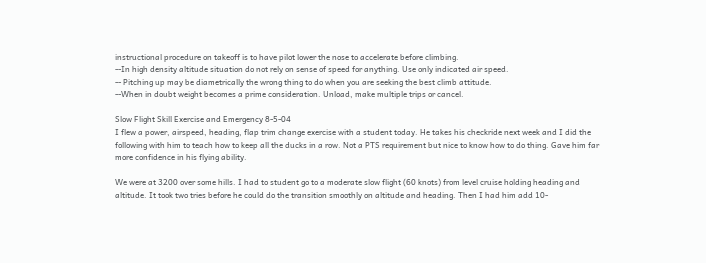instructional procedure on takeoff is to have pilot lower the nose to accelerate before climbing.
--In high density altitude situation do not rely on sense of speed for anything. Use only indicated air speed.
-- Pitching up may be diametrically the wrong thing to do when you are seeking the best climb attitude.
--When in doubt weight becomes a prime consideration. Unload, make multiple trips or cancel.

Slow Flight Skill Exercise and Emergency 8-5-04
I flew a power, airspeed, heading, flap trim change exercise with a student today. He takes his checkride next week and I did the following with him to teach how to keep all the ducks in a row. Not a PTS requirement but nice to know how to do thing. Gave him far more confidence in his flying ability.

We were at 3200 over some hills. I had to student go to a moderate slow flight (60 knots) from level cruise holding heading and altitude. It took two tries before he could do the transition smoothly on altitude and heading. Then I had him add 10-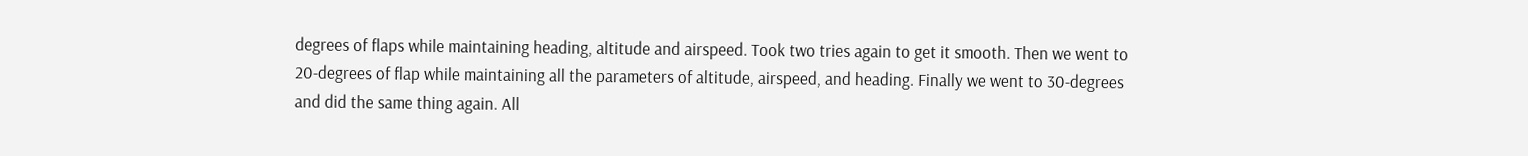degrees of flaps while maintaining heading, altitude and airspeed. Took two tries again to get it smooth. Then we went to 20-degrees of flap while maintaining all the parameters of altitude, airspeed, and heading. Finally we went to 30-degrees and did the same thing again. All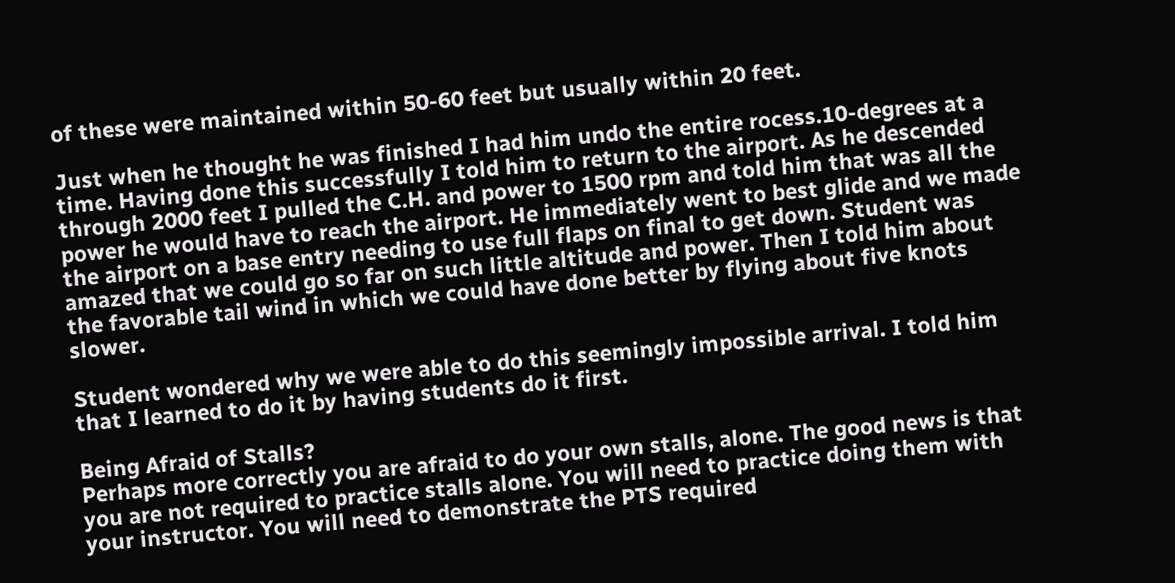of these were maintained within 50-60 feet but usually within 20 feet.

Just when he thought he was finished I had him undo the entire rocess.10-degrees at a time. Having done this successfully I told him to return to the airport. As he descended through 2000 feet I pulled the C.H. and power to 1500 rpm and told him that was all the power he would have to reach the airport. He immediately went to best glide and we made the airport on a base entry needing to use full flaps on final to get down. Student was amazed that we could go so far on such little altitude and power. Then I told him about the favorable tail wind in which we could have done better by flying about five knots slower.

Student wondered why we were able to do this seemingly impossible arrival. I told him that I learned to do it by having students do it first.

Being Afraid of Stalls?
Perhaps more correctly you are afraid to do your own stalls, alone. The good news is that you are not required to practice stalls alone. You will need to practice doing them with your instructor. You will need to demonstrate the PTS required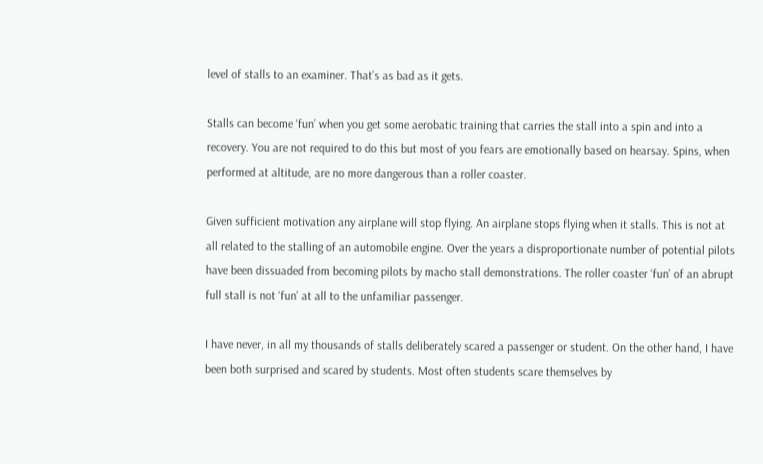level of stalls to an examiner. That’s as bad as it gets.

Stalls can become ‘fun’ when you get some aerobatic training that carries the stall into a spin and into a recovery. You are not required to do this but most of you fears are emotionally based on hearsay. Spins, when performed at altitude, are no more dangerous than a roller coaster.

Given sufficient motivation any airplane will stop flying. An airplane stops flying when it stalls. This is not at all related to the stalling of an automobile engine. Over the years a disproportionate number of potential pilots have been dissuaded from becoming pilots by macho stall demonstrations. The roller coaster ‘fun’ of an abrupt full stall is not ‘fun’ at all to the unfamiliar passenger.

I have never, in all my thousands of stalls deliberately scared a passenger or student. On the other hand, I have been both surprised and scared by students. Most often students scare themselves by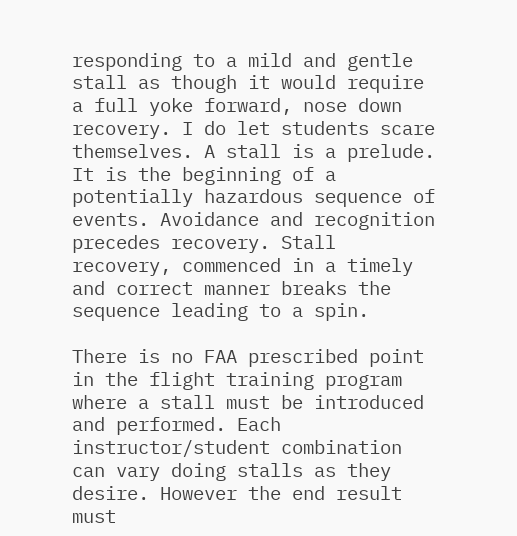responding to a mild and gentle stall as though it would require a full yoke forward, nose down recovery. I do let students scare themselves. A stall is a prelude. It is the beginning of a potentially hazardous sequence of events. Avoidance and recognition precedes recovery. Stall recovery, commenced in a timely and correct manner breaks the sequence leading to a spin.

There is no FAA prescribed point in the flight training program where a stall must be introduced and performed. Each instructor/student combination can vary doing stalls as they desire. However the end result must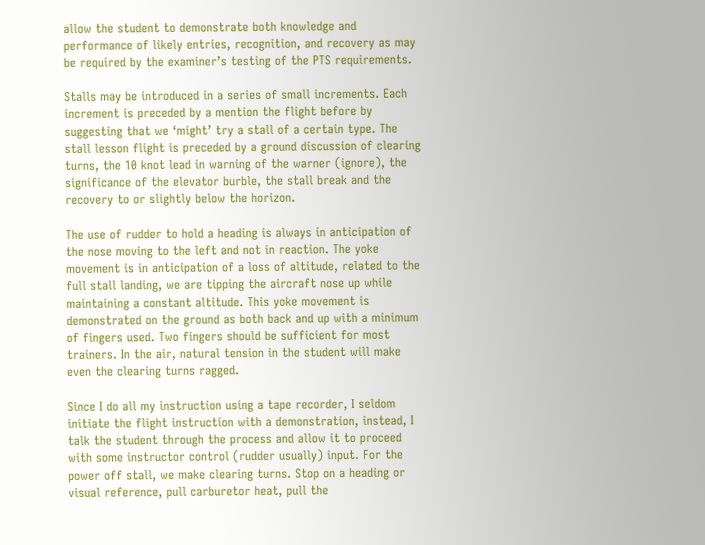allow the student to demonstrate both knowledge and performance of likely entries, recognition, and recovery as may be required by the examiner’s testing of the PTS requirements.

Stalls may be introduced in a series of small increments. Each increment is preceded by a mention the flight before by suggesting that we ‘might’ try a stall of a certain type. The stall lesson flight is preceded by a ground discussion of clearing turns, the 10 knot lead in warning of the warner (ignore), the significance of the elevator burble, the stall break and the recovery to or slightly below the horizon.

The use of rudder to hold a heading is always in anticipation of the nose moving to the left and not in reaction. The yoke movement is in anticipation of a loss of altitude, related to the full stall landing, we are tipping the aircraft nose up while maintaining a constant altitude. This yoke movement is demonstrated on the ground as both back and up with a minimum of fingers used. Two fingers should be sufficient for most trainers. In the air, natural tension in the student will make even the clearing turns ragged.

Since I do all my instruction using a tape recorder, I seldom initiate the flight instruction with a demonstration, instead, I talk the student through the process and allow it to proceed with some instructor control (rudder usually) input. For the power off stall, we make clearing turns. Stop on a heading or visual reference, pull carburetor heat, pull the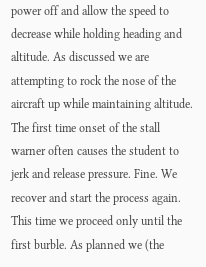power off and allow the speed to decrease while holding heading and altitude. As discussed we are attempting to rock the nose of the aircraft up while maintaining altitude. The first time onset of the stall warner often causes the student to jerk and release pressure. Fine. We recover and start the process again. This time we proceed only until the first burble. As planned we (the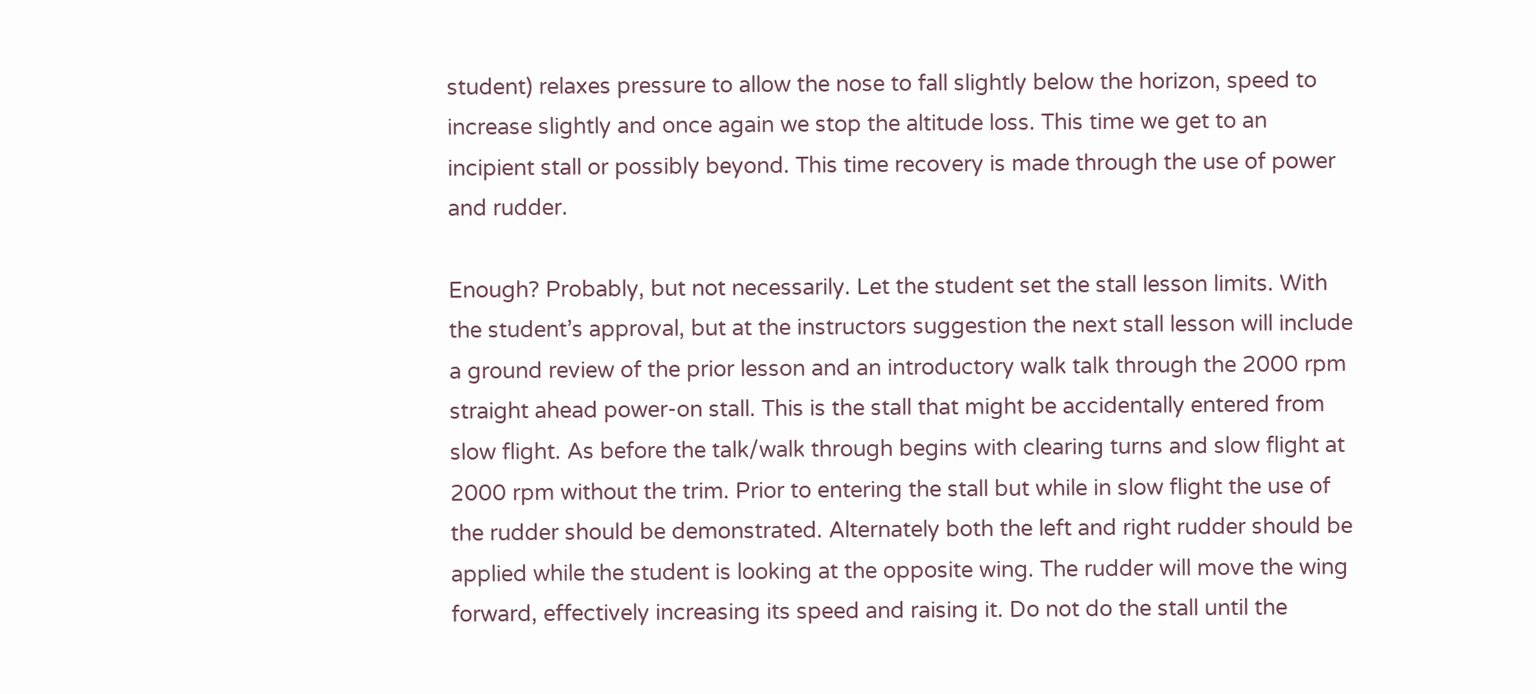student) relaxes pressure to allow the nose to fall slightly below the horizon, speed to increase slightly and once again we stop the altitude loss. This time we get to an incipient stall or possibly beyond. This time recovery is made through the use of power and rudder.

Enough? Probably, but not necessarily. Let the student set the stall lesson limits. With the student’s approval, but at the instructors suggestion the next stall lesson will include a ground review of the prior lesson and an introductory walk talk through the 2000 rpm straight ahead power-on stall. This is the stall that might be accidentally entered from slow flight. As before the talk/walk through begins with clearing turns and slow flight at 2000 rpm without the trim. Prior to entering the stall but while in slow flight the use of the rudder should be demonstrated. Alternately both the left and right rudder should be applied while the student is looking at the opposite wing. The rudder will move the wing forward, effectively increasing its speed and raising it. Do not do the stall until the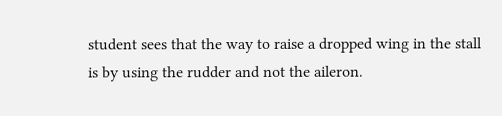student sees that the way to raise a dropped wing in the stall is by using the rudder and not the aileron.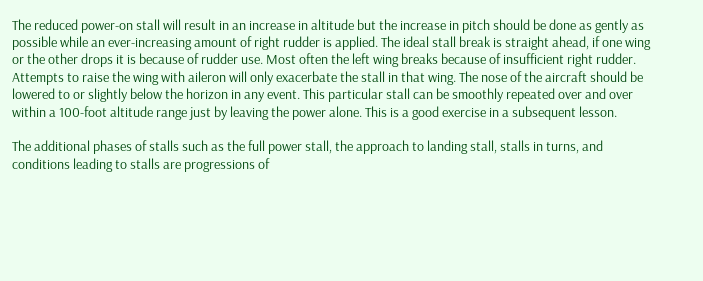The reduced power-on stall will result in an increase in altitude but the increase in pitch should be done as gently as possible while an ever-increasing amount of right rudder is applied. The ideal stall break is straight ahead, if one wing or the other drops it is because of rudder use. Most often the left wing breaks because of insufficient right rudder. Attempts to raise the wing with aileron will only exacerbate the stall in that wing. The nose of the aircraft should be lowered to or slightly below the horizon in any event. This particular stall can be smoothly repeated over and over within a 100-foot altitude range just by leaving the power alone. This is a good exercise in a subsequent lesson.

The additional phases of stalls such as the full power stall, the approach to landing stall, stalls in turns, and conditions leading to stalls are progressions of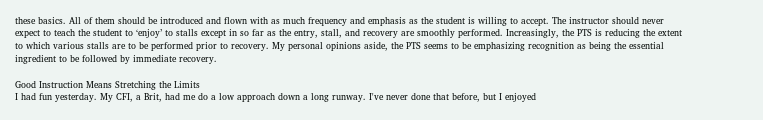these basics. All of them should be introduced and flown with as much frequency and emphasis as the student is willing to accept. The instructor should never expect to teach the student to ‘enjoy’ to stalls except in so far as the entry, stall, and recovery are smoothly performed. Increasingly, the PTS is reducing the extent to which various stalls are to be performed prior to recovery. My personal opinions aside, the PTS seems to be emphasizing recognition as being the essential ingredient to be followed by immediate recovery.

Good Instruction Means Stretching the Limits
I had fun yesterday. My CFI, a Brit, had me do a low approach down a long runway. I've never done that before, but I enjoyed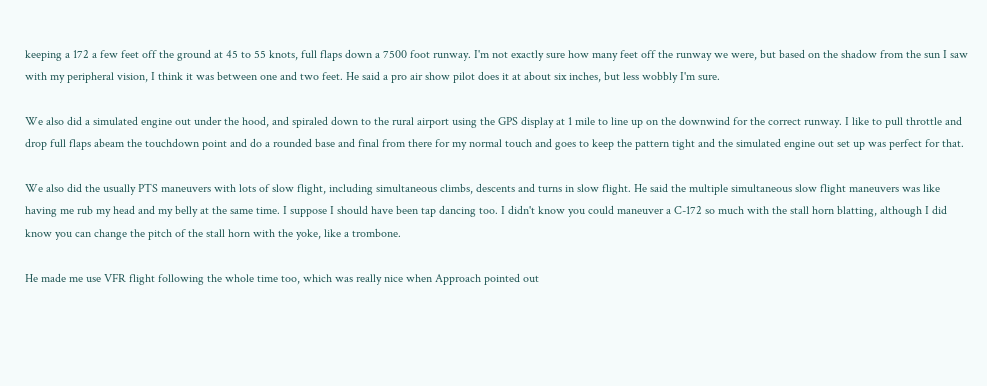keeping a 172 a few feet off the ground at 45 to 55 knots, full flaps down a 7500 foot runway. I'm not exactly sure how many feet off the runway we were, but based on the shadow from the sun I saw with my peripheral vision, I think it was between one and two feet. He said a pro air show pilot does it at about six inches, but less wobbly I'm sure.

We also did a simulated engine out under the hood, and spiraled down to the rural airport using the GPS display at 1 mile to line up on the downwind for the correct runway. I like to pull throttle and drop full flaps abeam the touchdown point and do a rounded base and final from there for my normal touch and goes to keep the pattern tight and the simulated engine out set up was perfect for that.

We also did the usually PTS maneuvers with lots of slow flight, including simultaneous climbs, descents and turns in slow flight. He said the multiple simultaneous slow flight maneuvers was like having me rub my head and my belly at the same time. I suppose I should have been tap dancing too. I didn't know you could maneuver a C-172 so much with the stall horn blatting, although I did know you can change the pitch of the stall horn with the yoke, like a trombone.

He made me use VFR flight following the whole time too, which was really nice when Approach pointed out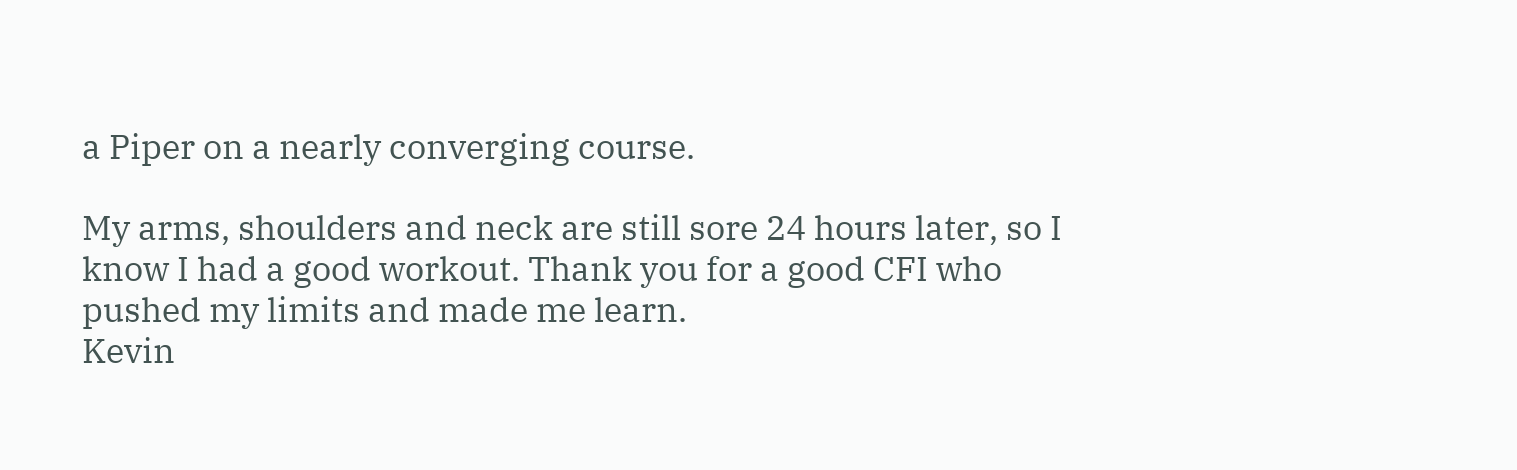a Piper on a nearly converging course.

My arms, shoulders and neck are still sore 24 hours later, so I know I had a good workout. Thank you for a good CFI who pushed my limits and made me learn.
Kevin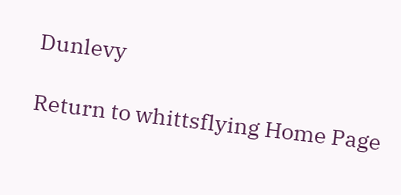Dunlevy

Return to whittsflying Home Page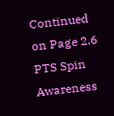Continued on Page 2.6 PTS Spin Awareness